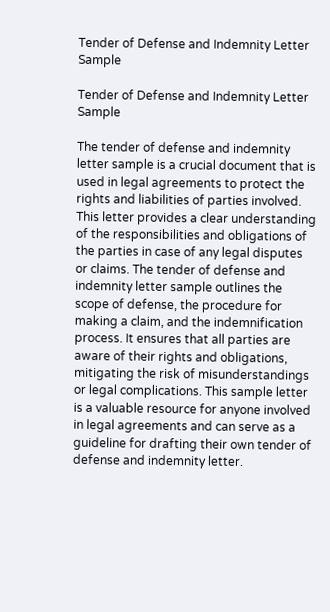Tender of Defense and Indemnity Letter Sample

Tender of Defense and Indemnity Letter Sample

The tender of defense and indemnity letter sample is a crucial document that is used in legal agreements to protect the rights and liabilities of parties involved. This letter provides a clear understanding of the responsibilities and obligations of the parties in case of any legal disputes or claims. The tender of defense and indemnity letter sample outlines the scope of defense, the procedure for making a claim, and the indemnification process. It ensures that all parties are aware of their rights and obligations, mitigating the risk of misunderstandings or legal complications. This sample letter is a valuable resource for anyone involved in legal agreements and can serve as a guideline for drafting their own tender of defense and indemnity letter.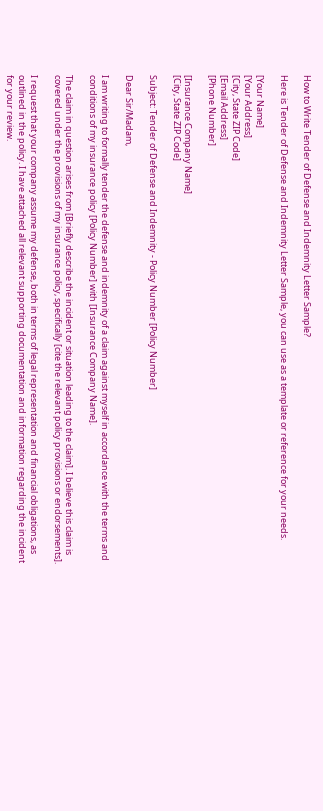How to Write Tender of Defense and Indemnity Letter Sample?

Here is Tender of Defense and Indemnity Letter Sample, you can use as a template or reference for your needs.

[Your Name]
[Your Address]
[City, State ZIP Code]
[Email Address]
[Phone Number]

[Insurance Company Name]
[City, State ZIP Code]

Subject: Tender of Defense and Indemnity - Policy Number [Policy Number]

Dear Sir/Madam,

I am writing to formally tender the defense and indemnity of a claim against myself in accordance with the terms and conditions of my insurance policy [Policy Number] with [Insurance Company Name].

The claim in question arises from [Briefly describe the incident or situation leading to the claim]. I believe this claim is covered under the provisions of my insurance policy, specifically [cite the relevant policy provisions or endorsements].

I request that your company assume my defense, both in terms of legal representation and financial obligations, as outlined in the policy. I have attached all relevant supporting documentation and information regarding the incident for your review.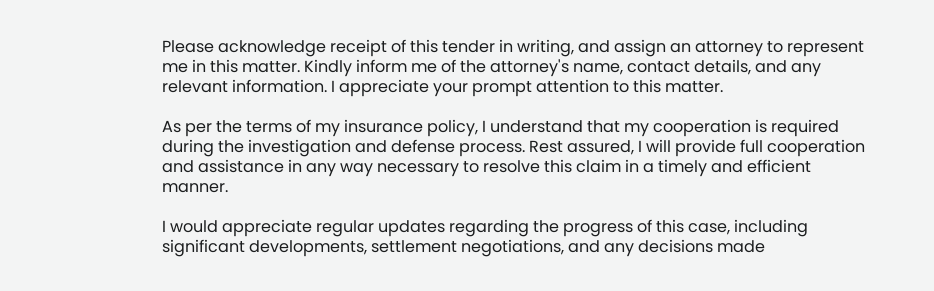Please acknowledge receipt of this tender in writing, and assign an attorney to represent me in this matter. Kindly inform me of the attorney's name, contact details, and any relevant information. I appreciate your prompt attention to this matter.

As per the terms of my insurance policy, I understand that my cooperation is required during the investigation and defense process. Rest assured, I will provide full cooperation and assistance in any way necessary to resolve this claim in a timely and efficient manner.

I would appreciate regular updates regarding the progress of this case, including significant developments, settlement negotiations, and any decisions made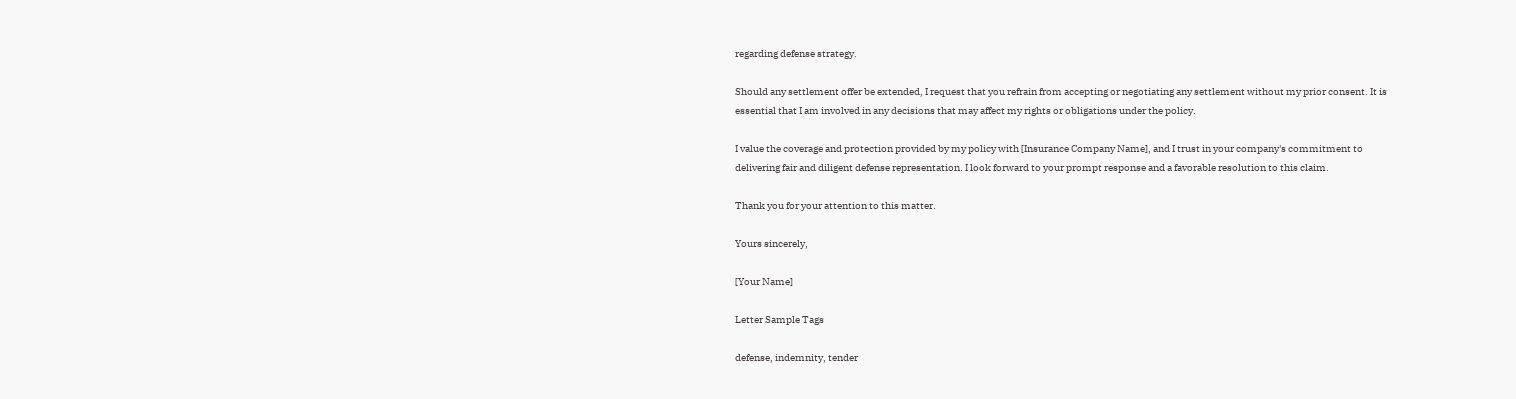regarding defense strategy.

Should any settlement offer be extended, I request that you refrain from accepting or negotiating any settlement without my prior consent. It is essential that I am involved in any decisions that may affect my rights or obligations under the policy.

I value the coverage and protection provided by my policy with [Insurance Company Name], and I trust in your company's commitment to delivering fair and diligent defense representation. I look forward to your prompt response and a favorable resolution to this claim.

Thank you for your attention to this matter.

Yours sincerely,

[Your Name]

Letter Sample Tags

defense, indemnity, tender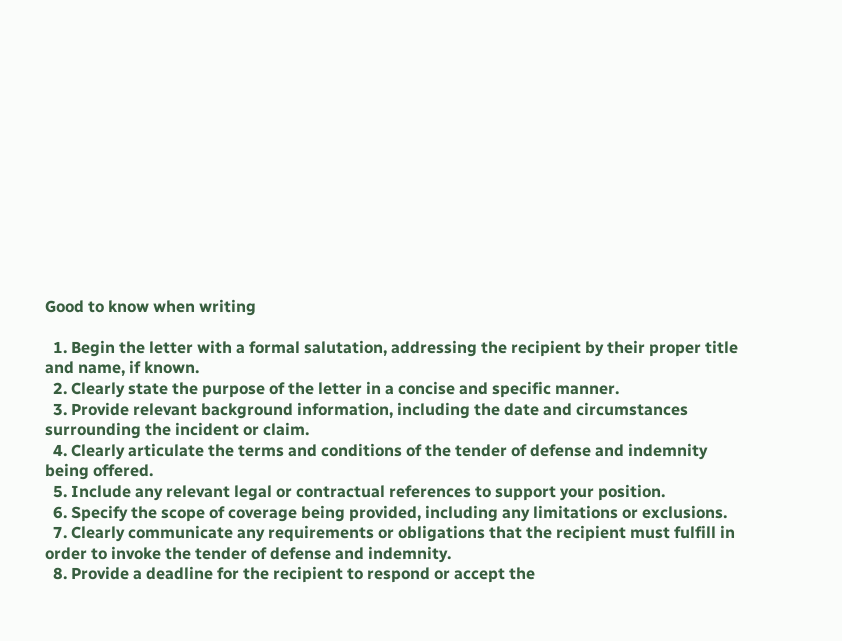Good to know when writing

  1. Begin the letter with a formal salutation, addressing the recipient by their proper title and name, if known.
  2. Clearly state the purpose of the letter in a concise and specific manner.
  3. Provide relevant background information, including the date and circumstances surrounding the incident or claim.
  4. Clearly articulate the terms and conditions of the tender of defense and indemnity being offered.
  5. Include any relevant legal or contractual references to support your position.
  6. Specify the scope of coverage being provided, including any limitations or exclusions.
  7. Clearly communicate any requirements or obligations that the recipient must fulfill in order to invoke the tender of defense and indemnity.
  8. Provide a deadline for the recipient to respond or accept the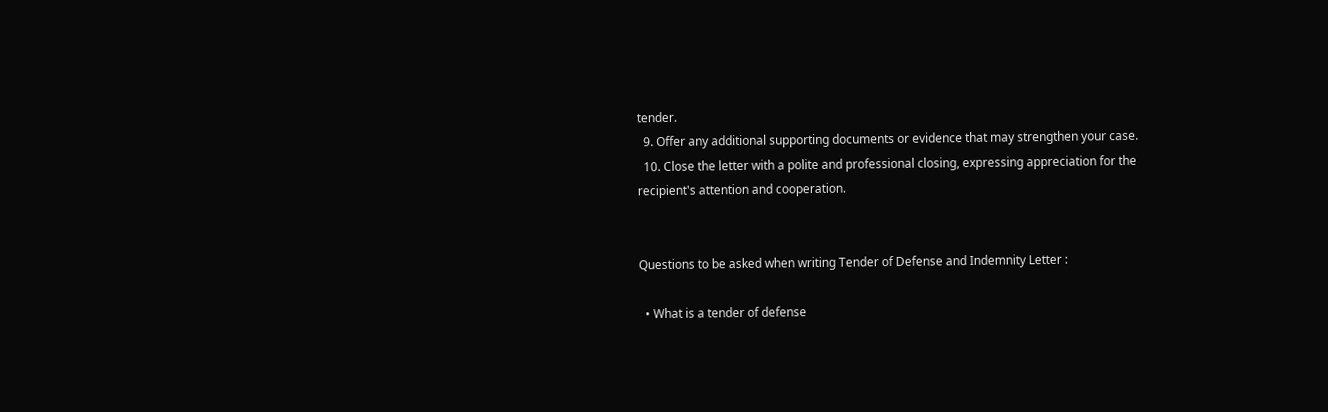tender.
  9. Offer any additional supporting documents or evidence that may strengthen your case.
  10. Close the letter with a polite and professional closing, expressing appreciation for the recipient's attention and cooperation.


Questions to be asked when writing Tender of Defense and Indemnity Letter :

  • What is a tender of defense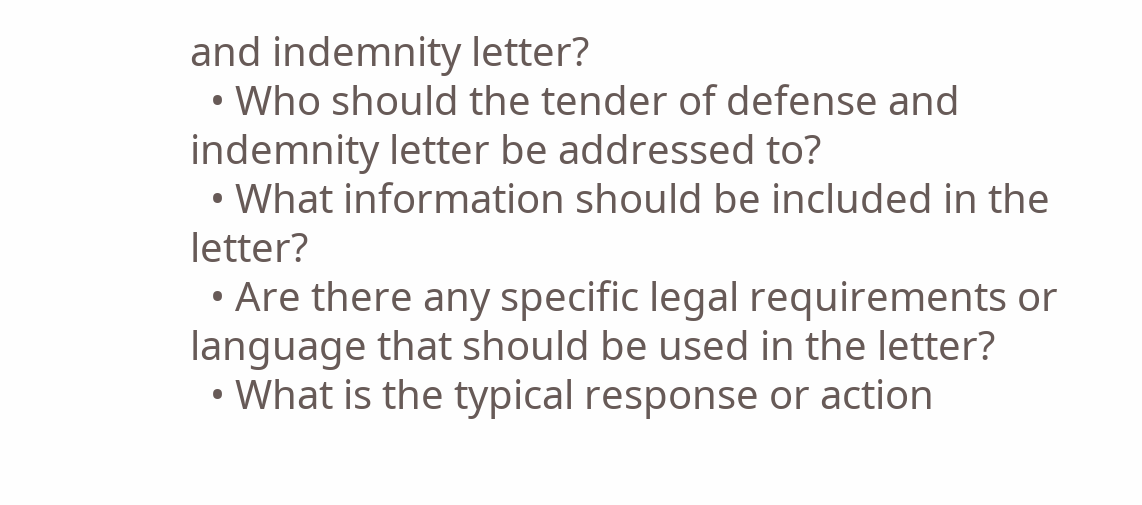and indemnity letter?
  • Who should the tender of defense and indemnity letter be addressed to?
  • What information should be included in the letter?
  • Are there any specific legal requirements or language that should be used in the letter?
  • What is the typical response or action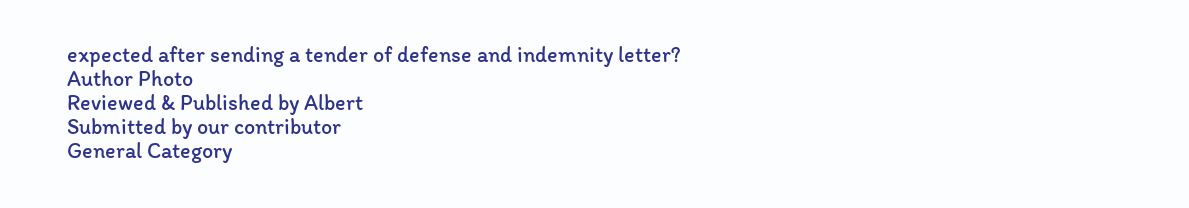expected after sending a tender of defense and indemnity letter?
Author Photo
Reviewed & Published by Albert
Submitted by our contributor
General Category